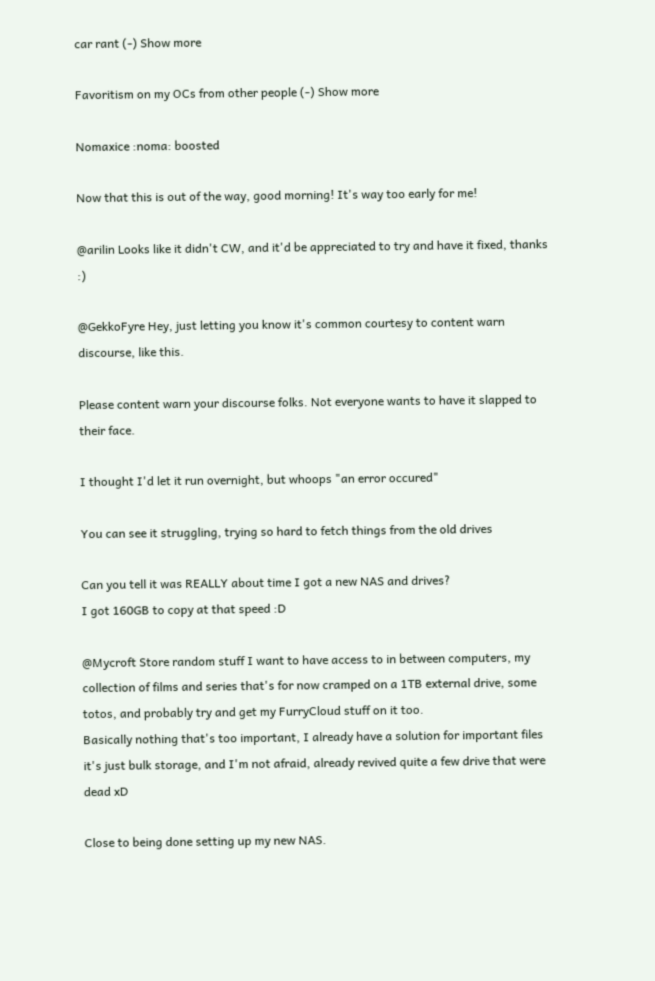car rant (-) Show more

Favoritism on my OCs from other people (-) Show more

Nomaxice :noma: boosted

Now that this is out of the way, good morning! It's way too early for me!

@arilin Looks like it didn't CW, and it'd be appreciated to try and have it fixed, thanks :)

@GekkoFyre Hey, just letting you know it's common courtesy to content warn discourse, like this.

Please content warn your discourse folks. Not everyone wants to have it slapped to their face.

I thought I'd let it run overnight, but whoops "an error occured"

You can see it struggling, trying so hard to fetch things from the old drives

Can you tell it was REALLY about time I got a new NAS and drives?
I got 160GB to copy at that speed :D

@Mycroft Store random stuff I want to have access to in between computers, my collection of films and series that's for now cramped on a 1TB external drive, some totos, and probably try and get my FurryCloud stuff on it too.
Basically nothing that's too important, I already have a solution for important files it's just bulk storage, and I'm not afraid, already revived quite a few drive that were dead xD

Close to being done setting up my new NAS.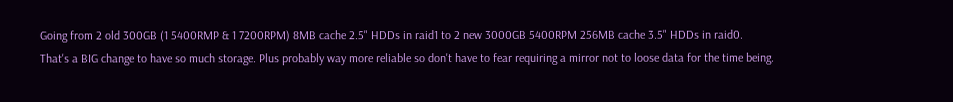Going from 2 old 300GB (1 5400RMP & 1 7200RPM) 8MB cache 2.5" HDDs in raid1 to 2 new 3000GB 5400RPM 256MB cache 3.5" HDDs in raid0.
That's a BIG change to have so much storage. Plus probably way more reliable so don't have to fear requiring a mirror not to loose data for the time being.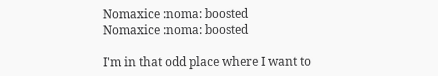Nomaxice :noma: boosted
Nomaxice :noma: boosted

I'm in that odd place where I want to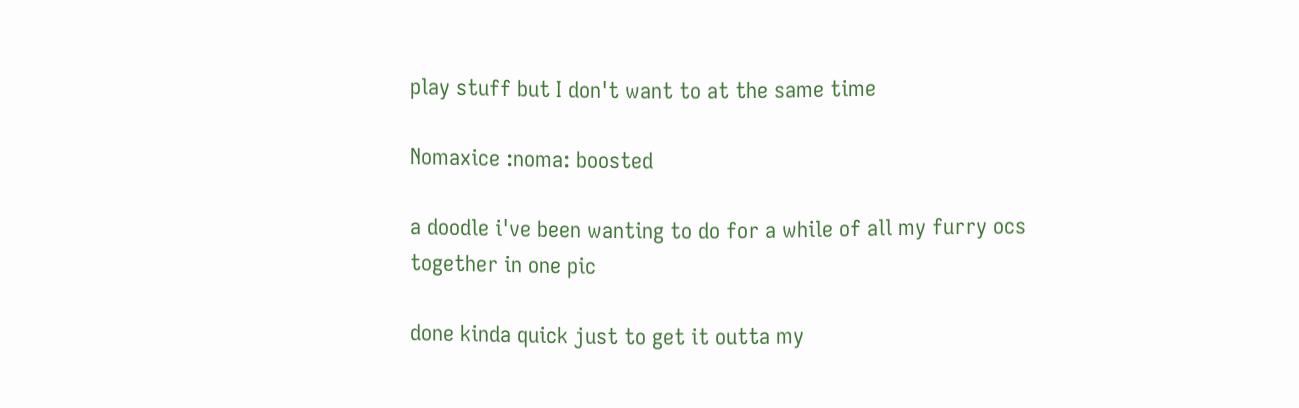play stuff but I don't want to at the same time

Nomaxice :noma: boosted

a doodle i've been wanting to do for a while of all my furry ocs together in one pic

done kinda quick just to get it outta my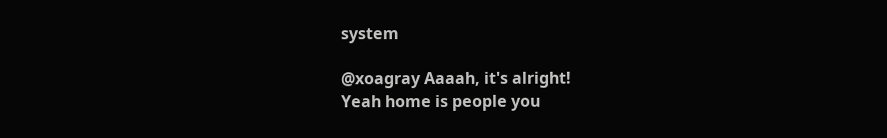system

@xoagray Aaaah, it's alright!
Yeah home is people you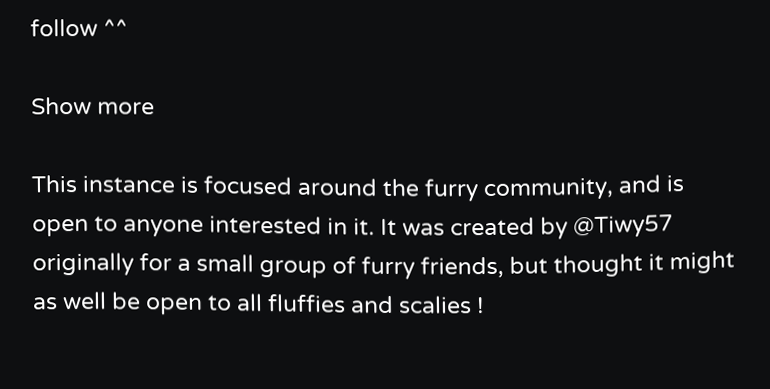follow ^^

Show more

This instance is focused around the furry community, and is open to anyone interested in it. It was created by @Tiwy57 originally for a small group of furry friends, but thought it might as well be open to all fluffies and scalies !